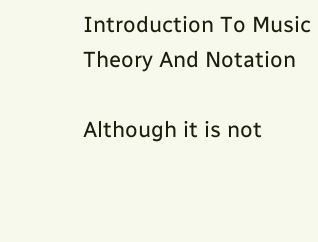Introduction To Music Theory And Notation

Although it is not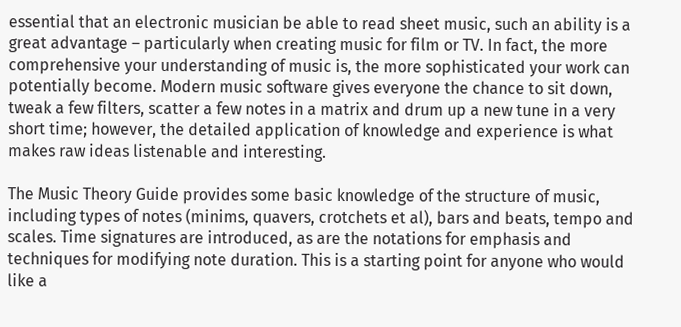essential that an electronic musician be able to read sheet music, such an ability is a great advantage – particularly when creating music for film or TV. In fact, the more comprehensive your understanding of music is, the more sophisticated your work can potentially become. Modern music software gives everyone the chance to sit down, tweak a few filters, scatter a few notes in a matrix and drum up a new tune in a very short time; however, the detailed application of knowledge and experience is what makes raw ideas listenable and interesting.

The Music Theory Guide provides some basic knowledge of the structure of music, including types of notes (minims, quavers, crotchets et al), bars and beats, tempo and scales. Time signatures are introduced, as are the notations for emphasis and techniques for modifying note duration. This is a starting point for anyone who would like a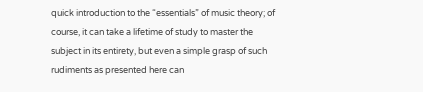quick introduction to the “essentials” of music theory; of course, it can take a lifetime of study to master the subject in its entirety, but even a simple grasp of such rudiments as presented here can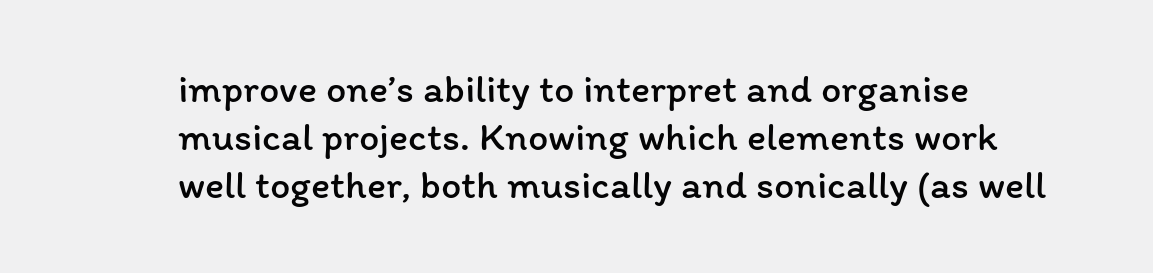improve one’s ability to interpret and organise musical projects. Knowing which elements work well together, both musically and sonically (as well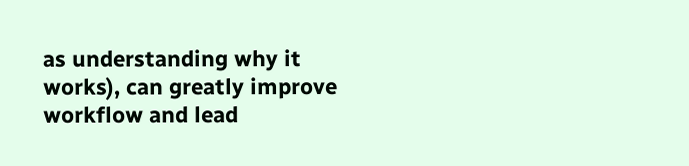as understanding why it works), can greatly improve workflow and lead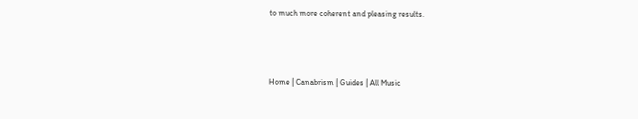to much more coherent and pleasing results.



Home | Canabrism | Guides | All Music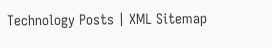Technology Posts | XML Sitemap